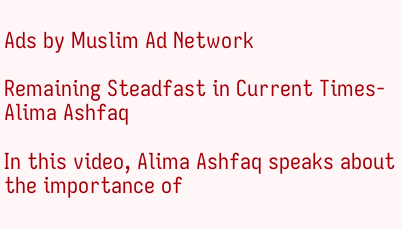Ads by Muslim Ad Network

Remaining Steadfast in Current Times- Alima Ashfaq

In this video, Alima Ashfaq speaks about the importance of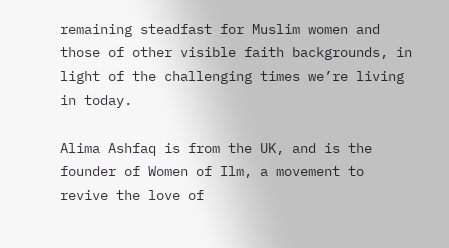remaining steadfast for Muslim women and those of other visible faith backgrounds, in light of the challenging times we’re living in today.

Alima Ashfaq is from the UK, and is the founder of Women of Ilm, a movement to revive the love of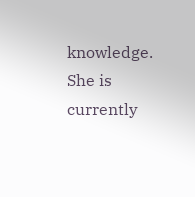knowledge. She is currently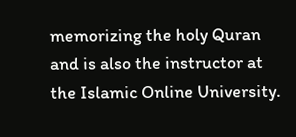memorizing the holy Quran and is also the instructor at the Islamic Online University.